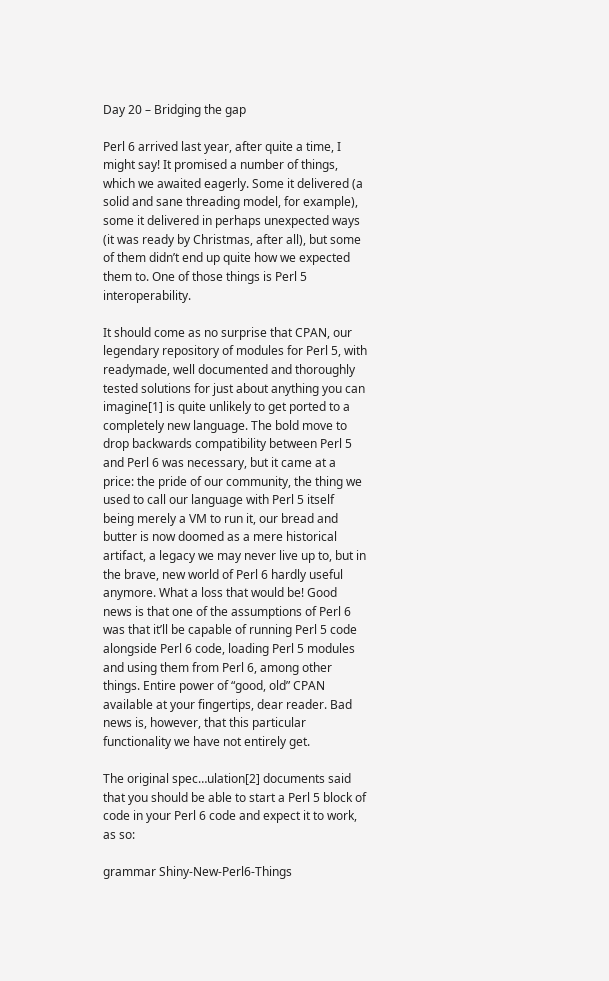Day 20 – Bridging the gap

Perl 6 arrived last year, after quite a time, I might say! It promised a number of things, which we awaited eagerly. Some it delivered (a solid and sane threading model, for example), some it delivered in perhaps unexpected ways (it was ready by Christmas, after all), but some of them didn’t end up quite how we expected them to. One of those things is Perl 5 interoperability.

It should come as no surprise that CPAN, our legendary repository of modules for Perl 5, with readymade, well documented and thoroughly tested solutions for just about anything you can imagine[1] is quite unlikely to get ported to a completely new language. The bold move to drop backwards compatibility between Perl 5 and Perl 6 was necessary, but it came at a price: the pride of our community, the thing we used to call our language with Perl 5 itself being merely a VM to run it, our bread and butter is now doomed as a mere historical artifact, a legacy we may never live up to, but in the brave, new world of Perl 6 hardly useful anymore. What a loss that would be! Good news is that one of the assumptions of Perl 6 was that it’ll be capable of running Perl 5 code alongside Perl 6 code, loading Perl 5 modules and using them from Perl 6, among other things. Entire power of “good, old” CPAN available at your fingertips, dear reader. Bad news is, however, that this particular functionality we have not entirely get.

The original spec…ulation[2] documents said that you should be able to start a Perl 5 block of code in your Perl 6 code and expect it to work, as so:

grammar Shiny-New-Perl6-Things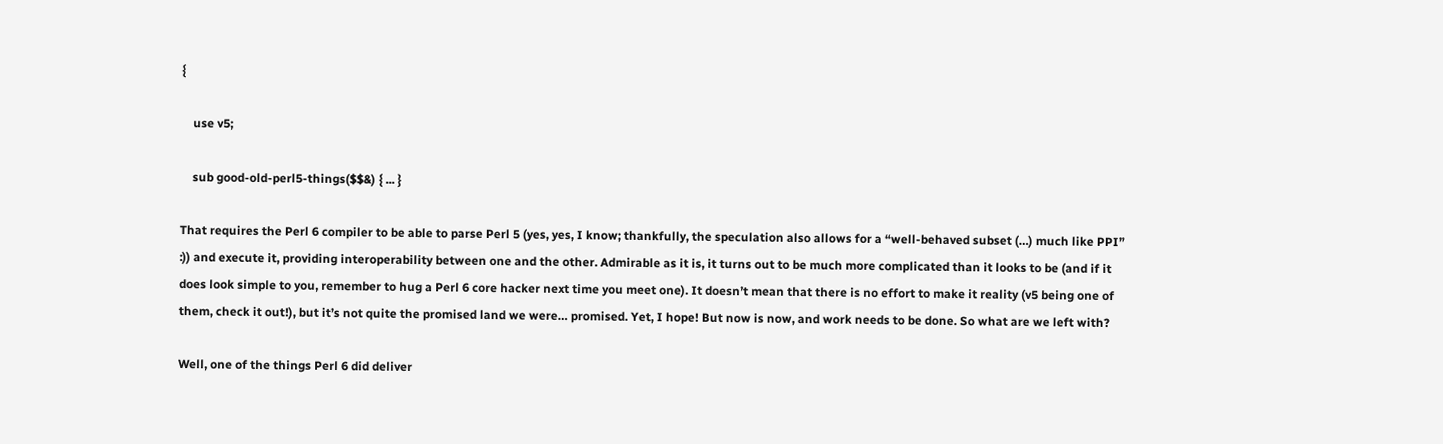{

    use v5;

    sub good-old-perl5-things($$&) { ... }

That requires the Perl 6 compiler to be able to parse Perl 5 (yes, yes, I know; thankfully, the speculation also allows for a “well-behaved subset (…) much like PPI” :)) and execute it, providing interoperability between one and the other. Admirable as it is, it turns out to be much more complicated than it looks to be (and if it does look simple to you, remember to hug a Perl 6 core hacker next time you meet one). It doesn’t mean that there is no effort to make it reality (v5 being one of them, check it out!), but it’s not quite the promised land we were… promised. Yet, I hope! But now is now, and work needs to be done. So what are we left with?

Well, one of the things Perl 6 did deliver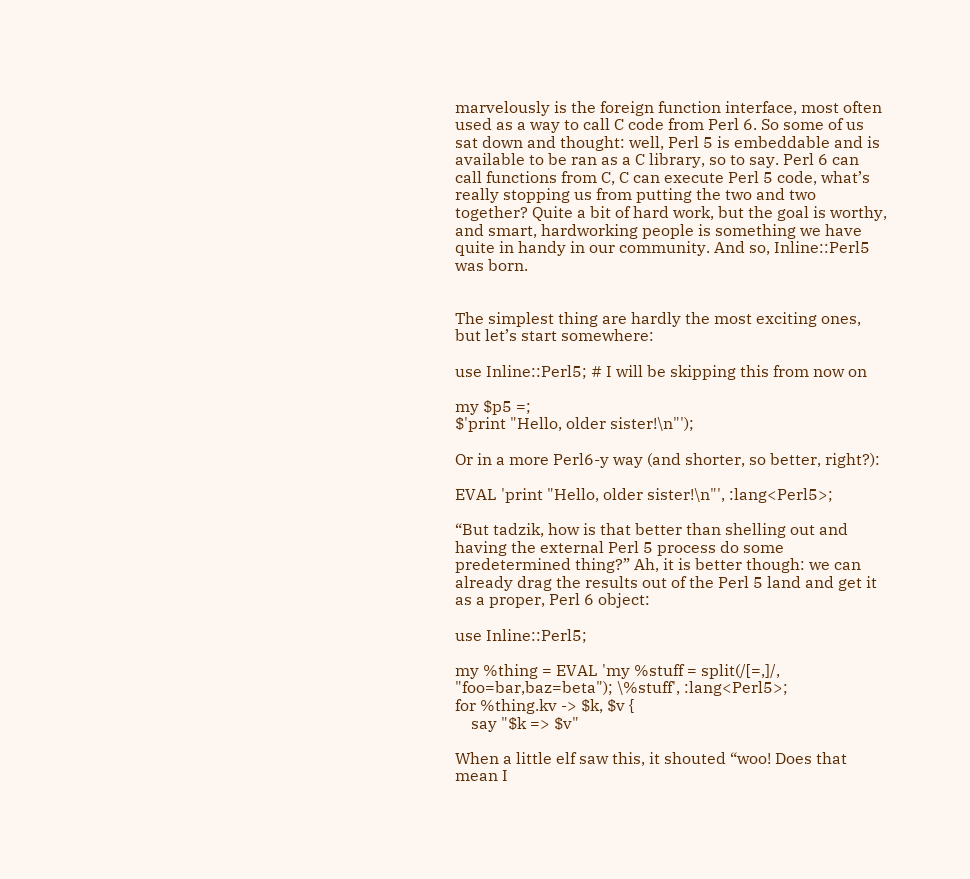marvelously is the foreign function interface, most often used as a way to call C code from Perl 6. So some of us sat down and thought: well, Perl 5 is embeddable and is available to be ran as a C library, so to say. Perl 6 can call functions from C, C can execute Perl 5 code, what’s really stopping us from putting the two and two together? Quite a bit of hard work, but the goal is worthy, and smart, hardworking people is something we have quite in handy in our community. And so, Inline::Perl5 was born.


The simplest thing are hardly the most exciting ones, but let’s start somewhere:

use Inline::Perl5; # I will be skipping this from now on

my $p5 =;
$'print "Hello, older sister!\n"');

Or in a more Perl6-y way (and shorter, so better, right?):

EVAL 'print "Hello, older sister!\n"', :lang<Perl5>;

“But tadzik, how is that better than shelling out and having the external Perl 5 process do some predetermined thing?” Ah, it is better though: we can already drag the results out of the Perl 5 land and get it as a proper, Perl 6 object:

use Inline::Perl5;

my %thing = EVAL 'my %stuff = split(/[=,]/, "foo=bar,baz=beta"); \%stuff', :lang<Perl5>;
for %thing.kv -> $k, $v {
    say "$k => $v"

When a little elf saw this, it shouted “woo! Does that mean I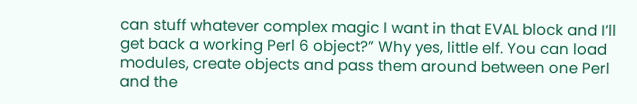can stuff whatever complex magic I want in that EVAL block and I’ll get back a working Perl 6 object?” Why yes, little elf. You can load modules, create objects and pass them around between one Perl and the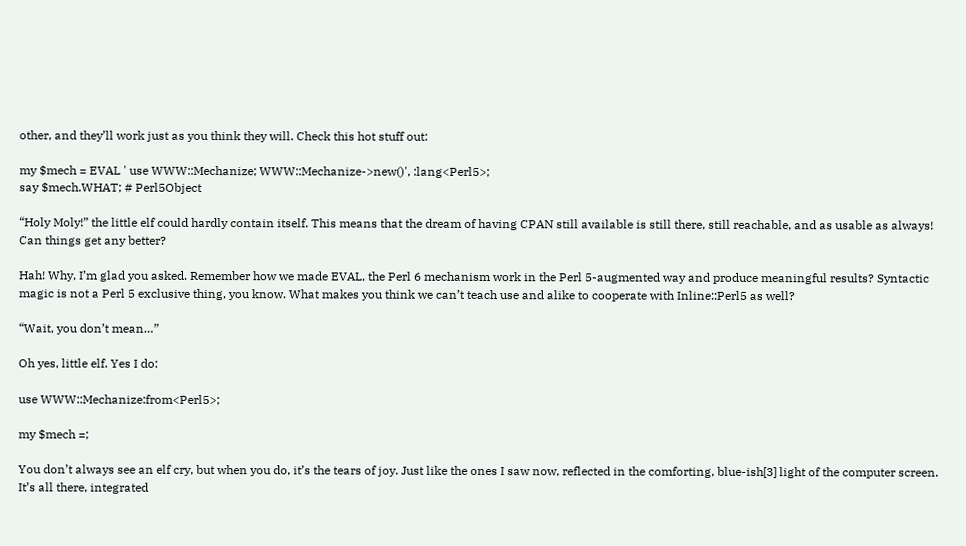other, and they’ll work just as you think they will. Check this hot stuff out:

my $mech = EVAL ' use WWW::Mechanize; WWW::Mechanize->new()', :lang<Perl5>;
say $mech.WHAT; # Perl5Object

“Holy Moly!” the little elf could hardly contain itself. This means that the dream of having CPAN still available is still there, still reachable, and as usable as always! Can things get any better?

Hah! Why, I’m glad you asked. Remember how we made EVAL, the Perl 6 mechanism work in the Perl 5-augmented way and produce meaningful results? Syntactic magic is not a Perl 5 exclusive thing, you know. What makes you think we can’t teach use and alike to cooperate with Inline::Perl5 as well?

“Wait, you don’t mean…”

Oh yes, little elf. Yes I do:

use WWW::Mechanize:from<Perl5>;

my $mech =;

You don’t always see an elf cry, but when you do, it’s the tears of joy. Just like the ones I saw now, reflected in the comforting, blue-ish[3] light of the computer screen. It’s all there, integrated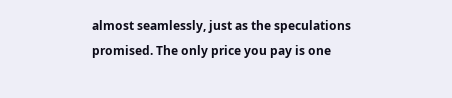almost seamlessly, just as the speculations promised. The only price you pay is one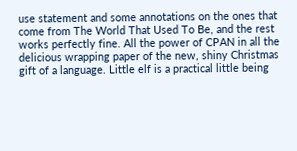use statement and some annotations on the ones that come from The World That Used To Be, and the rest works perfectly fine. All the power of CPAN in all the delicious wrapping paper of the new, shiny Christmas gift of a language. Little elf is a practical little being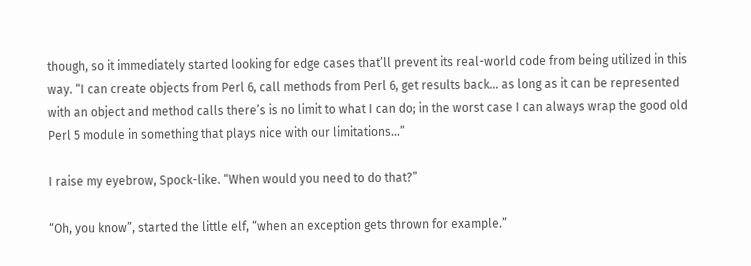though, so it immediately started looking for edge cases that’ll prevent its real-world code from being utilized in this way. “I can create objects from Perl 6, call methods from Perl 6, get results back… as long as it can be represented with an object and method calls there’s is no limit to what I can do; in the worst case I can always wrap the good old Perl 5 module in something that plays nice with our limitations…”

I raise my eyebrow, Spock-like. “When would you need to do that?”

“Oh, you know”, started the little elf, “when an exception gets thrown for example.”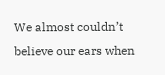We almost couldn’t believe our ears when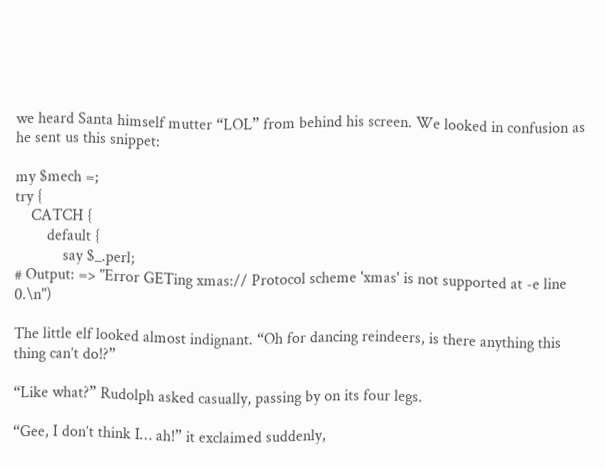we heard Santa himself mutter “LOL” from behind his screen. We looked in confusion as he sent us this snippet:

my $mech =;
try {
    CATCH {
        default {
            say $_.perl;
# Output: => "Error GETing xmas:// Protocol scheme 'xmas' is not supported at -e line 0.\n")

The little elf looked almost indignant. “Oh for dancing reindeers, is there anything this thing can’t do!?”

“Like what?” Rudolph asked casually, passing by on its four legs.

“Gee, I don’t think I… ah!” it exclaimed suddenly,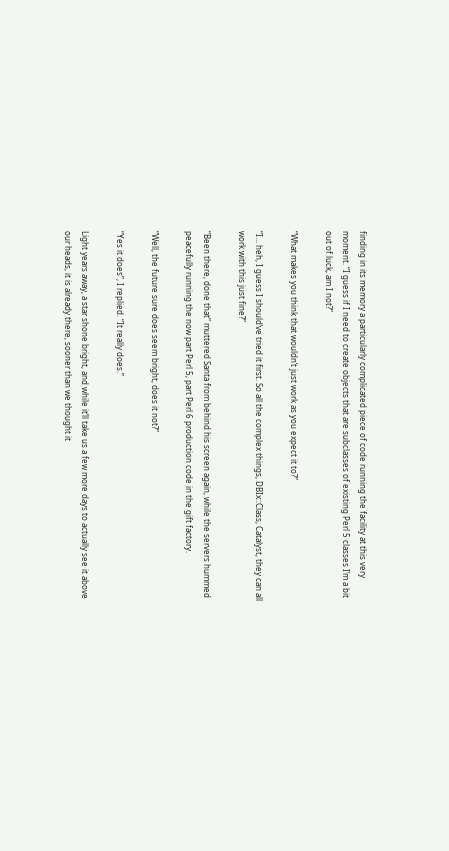finding in its memory a particularly complicated piece of code running the facility at this very moment. “I guess if I need to create objects that are subclasses of existing Perl 5 classes I’m a bit out of luck, am I not?”

“What makes you think that wouldn’t just work as you expect it to?”

“I… heh, I guess I should’ve tried it first. So all the complex things, DBIx::Class, Catalyst, they can all work with this just fine?”

“Been there, done that” muttered Santa from behind his screen again, while the servers hummed peacefully running the now part Perl 5, part Perl 6 production code in the gift factory.

“Well, the future sure does seem bright, does it not?”

“Yes it does”, I replied. “It really does.”

Light years away, a star shone bright, and while it’ll take us a few more days to actually see it above our heads, it is already there, sooner than we thought it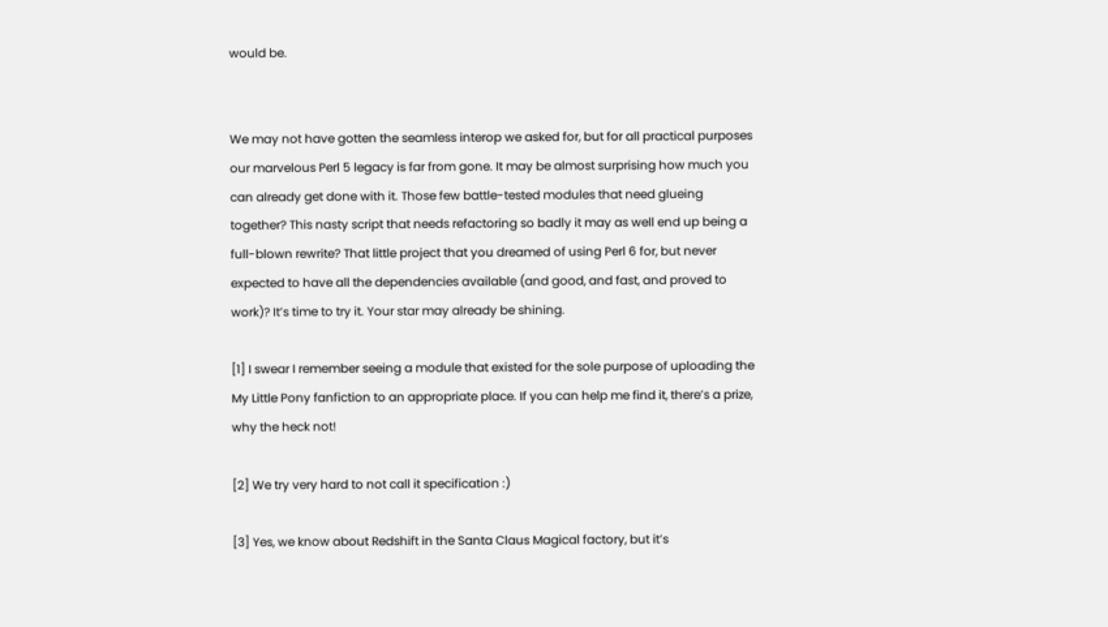would be.


We may not have gotten the seamless interop we asked for, but for all practical purposes our marvelous Perl 5 legacy is far from gone. It may be almost surprising how much you can already get done with it. Those few battle-tested modules that need glueing together? This nasty script that needs refactoring so badly it may as well end up being a full-blown rewrite? That little project that you dreamed of using Perl 6 for, but never expected to have all the dependencies available (and good, and fast, and proved to work)? It’s time to try it. Your star may already be shining.

[1] I swear I remember seeing a module that existed for the sole purpose of uploading the My Little Pony fanfiction to an appropriate place. If you can help me find it, there’s a prize, why the heck not!

[2] We try very hard to not call it specification :)

[3] Yes, we know about Redshift in the Santa Claus Magical factory, but it’s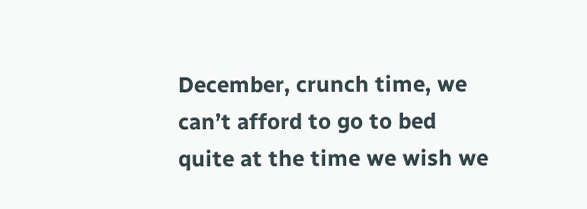December, crunch time, we can’t afford to go to bed quite at the time we wish we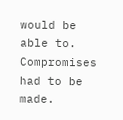would be able to. Compromises had to be made.